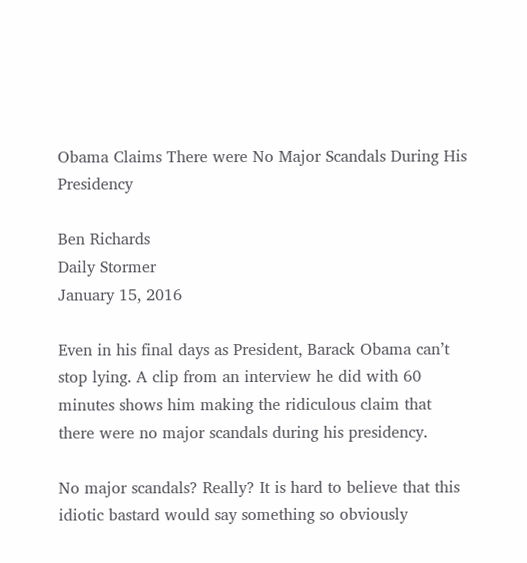Obama Claims There were No Major Scandals During His Presidency

Ben Richards
Daily Stormer
January 15, 2016

Even in his final days as President, Barack Obama can’t stop lying. A clip from an interview he did with 60 minutes shows him making the ridiculous claim that there were no major scandals during his presidency.

No major scandals? Really? It is hard to believe that this idiotic bastard would say something so obviously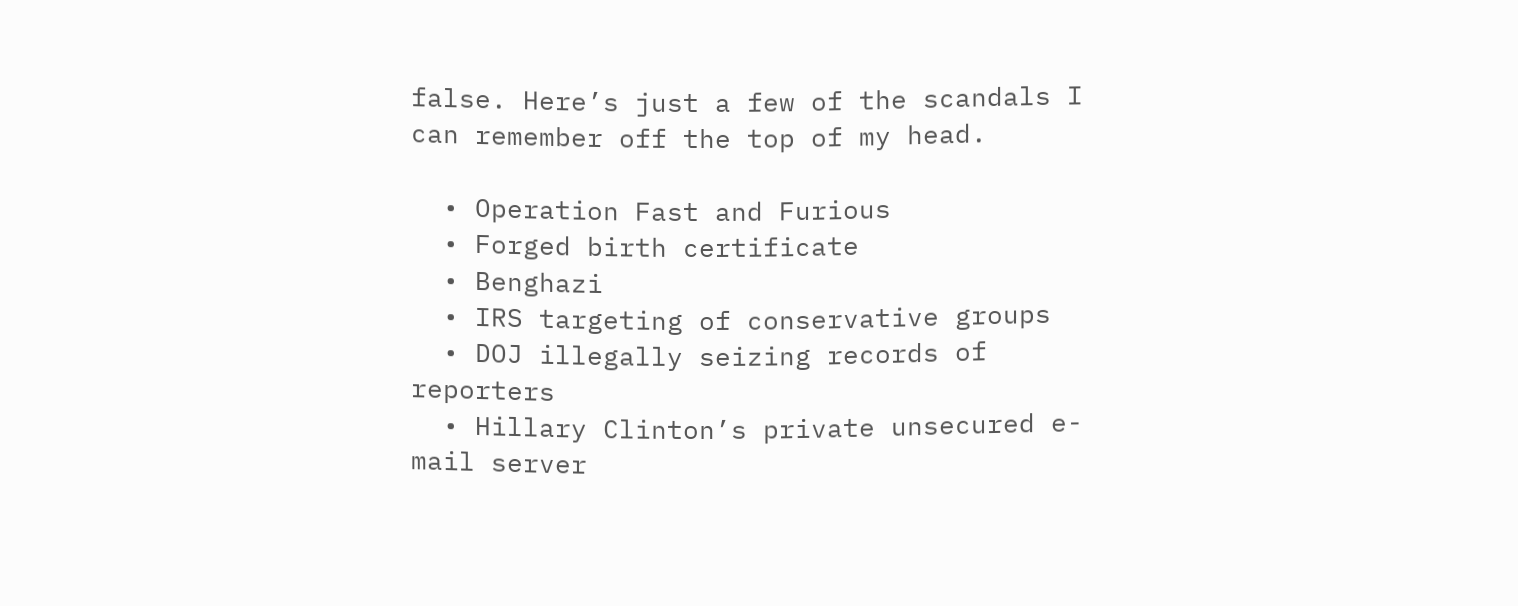false. Here’s just a few of the scandals I can remember off the top of my head.

  • Operation Fast and Furious
  • Forged birth certificate
  • Benghazi
  • IRS targeting of conservative groups
  • DOJ illegally seizing records of reporters
  • Hillary Clinton’s private unsecured e-mail server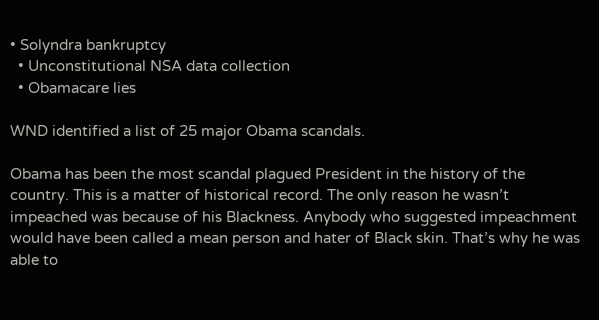• Solyndra bankruptcy
  • Unconstitutional NSA data collection
  • Obamacare lies

WND identified a list of 25 major Obama scandals.

Obama has been the most scandal plagued President in the history of the country. This is a matter of historical record. The only reason he wasn’t impeached was because of his Blackness. Anybody who suggested impeachment would have been called a mean person and hater of Black skin. That’s why he was able to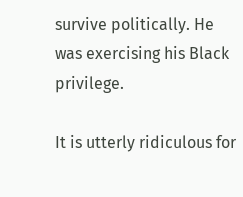survive politically. He was exercising his Black privilege.

It is utterly ridiculous for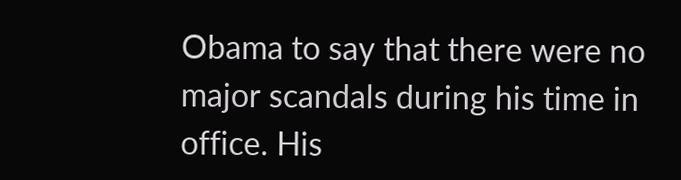Obama to say that there were no major scandals during his time in office. His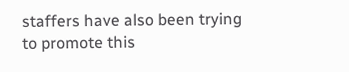staffers have also been trying to promote this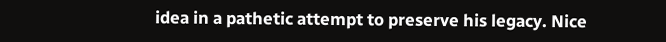idea in a pathetic attempt to preserve his legacy. Nice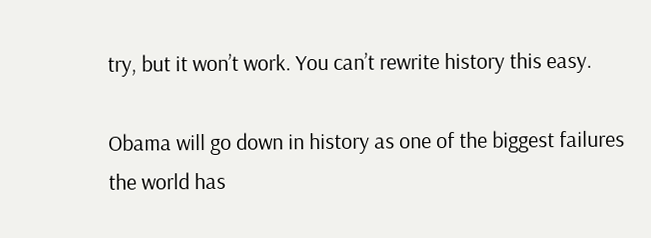try, but it won’t work. You can’t rewrite history this easy.

Obama will go down in history as one of the biggest failures the world has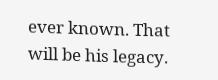ever known. That will be his legacy.